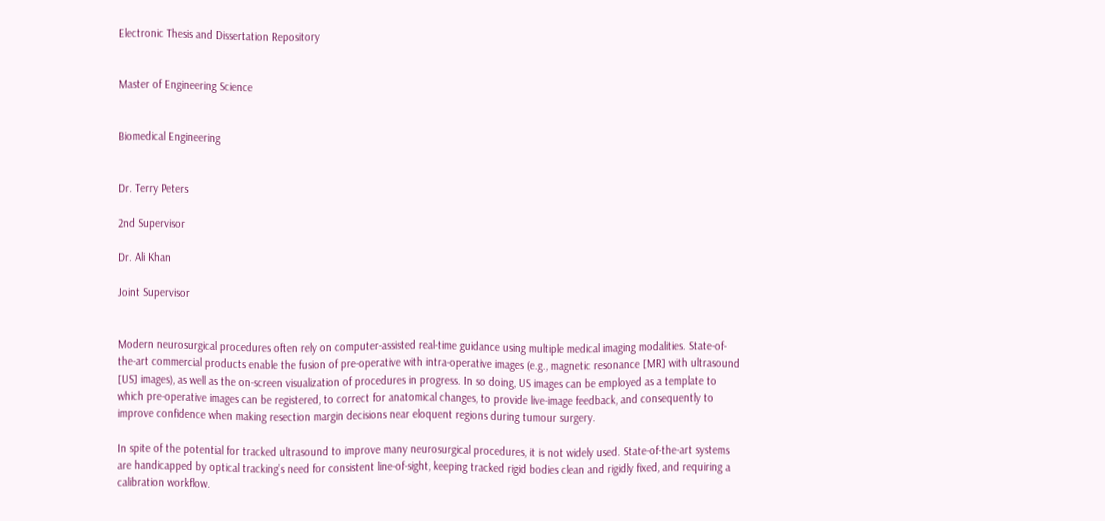Electronic Thesis and Dissertation Repository


Master of Engineering Science


Biomedical Engineering


Dr. Terry Peters

2nd Supervisor

Dr. Ali Khan

Joint Supervisor


Modern neurosurgical procedures often rely on computer-assisted real-time guidance using multiple medical imaging modalities. State-of-the-art commercial products enable the fusion of pre-operative with intra-operative images (e.g., magnetic resonance [MR] with ultrasound [US] images), as well as the on-screen visualization of procedures in progress. In so doing, US images can be employed as a template to which pre-operative images can be registered, to correct for anatomical changes, to provide live-image feedback, and consequently to improve confidence when making resection margin decisions near eloquent regions during tumour surgery.

In spite of the potential for tracked ultrasound to improve many neurosurgical procedures, it is not widely used. State-of-the-art systems are handicapped by optical tracking’s need for consistent line-of-sight, keeping tracked rigid bodies clean and rigidly fixed, and requiring a calibration workflow.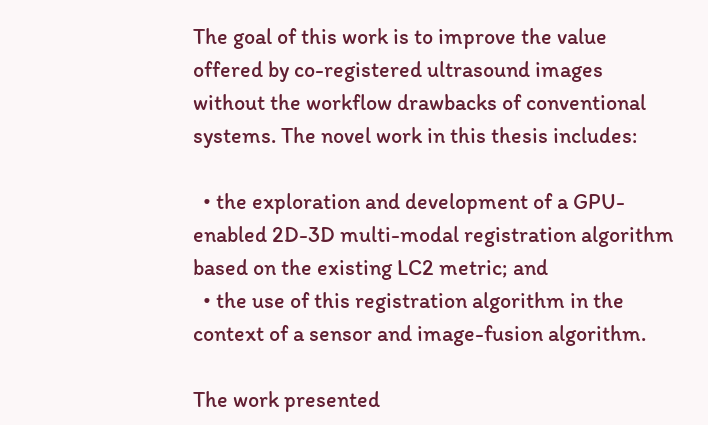The goal of this work is to improve the value offered by co-registered ultrasound images without the workflow drawbacks of conventional systems. The novel work in this thesis includes:

  • the exploration and development of a GPU-enabled 2D-3D multi-modal registration algorithm based on the existing LC2 metric; and
  • the use of this registration algorithm in the context of a sensor and image-fusion algorithm.

The work presented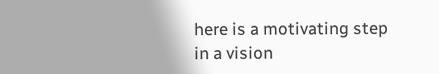here is a motivating step in a vision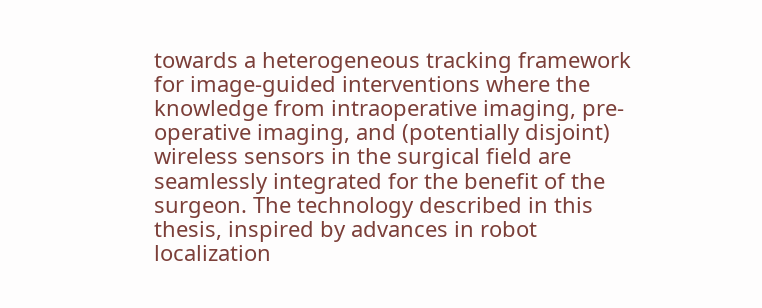towards a heterogeneous tracking framework for image-guided interventions where the knowledge from intraoperative imaging, pre-operative imaging, and (potentially disjoint) wireless sensors in the surgical field are seamlessly integrated for the benefit of the surgeon. The technology described in this thesis, inspired by advances in robot localization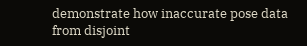demonstrate how inaccurate pose data from disjoint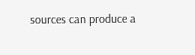sources can produce a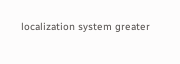localization system greater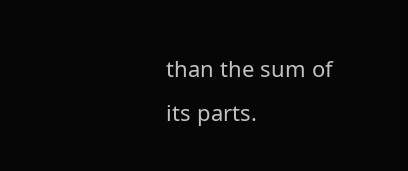than the sum of its parts.